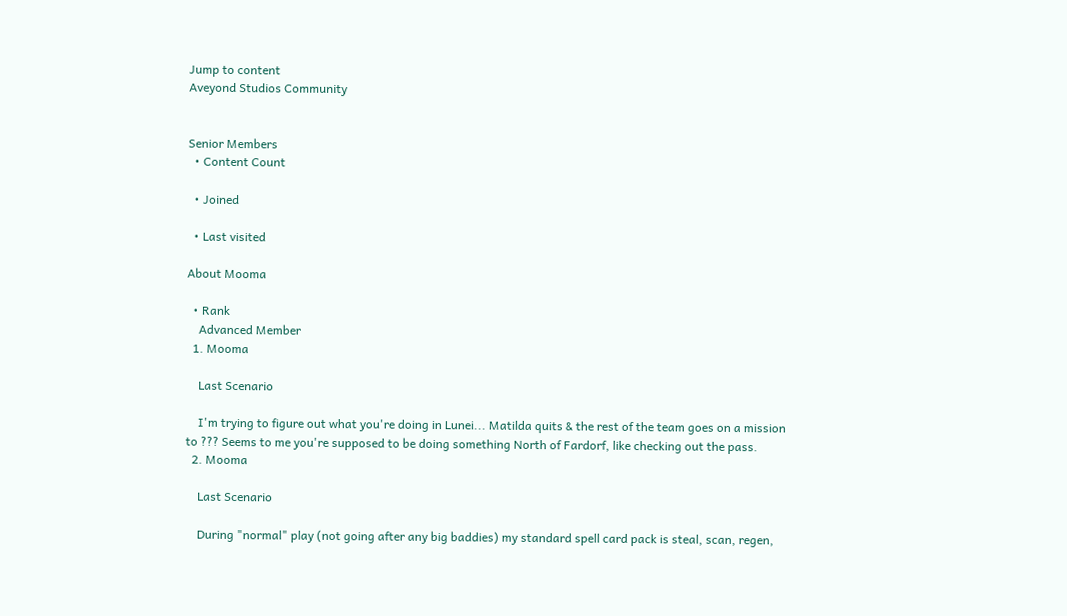Jump to content
Aveyond Studios Community


Senior Members
  • Content Count

  • Joined

  • Last visited

About Mooma

  • Rank
    Advanced Member
  1. Mooma

    Last Scenario

    I'm trying to figure out what you're doing in Lunei... Matilda quits & the rest of the team goes on a mission to ??? Seems to me you're supposed to be doing something North of Fardorf, like checking out the pass.
  2. Mooma

    Last Scenario

    During "normal" play (not going after any big baddies) my standard spell card pack is steal, scan, regen,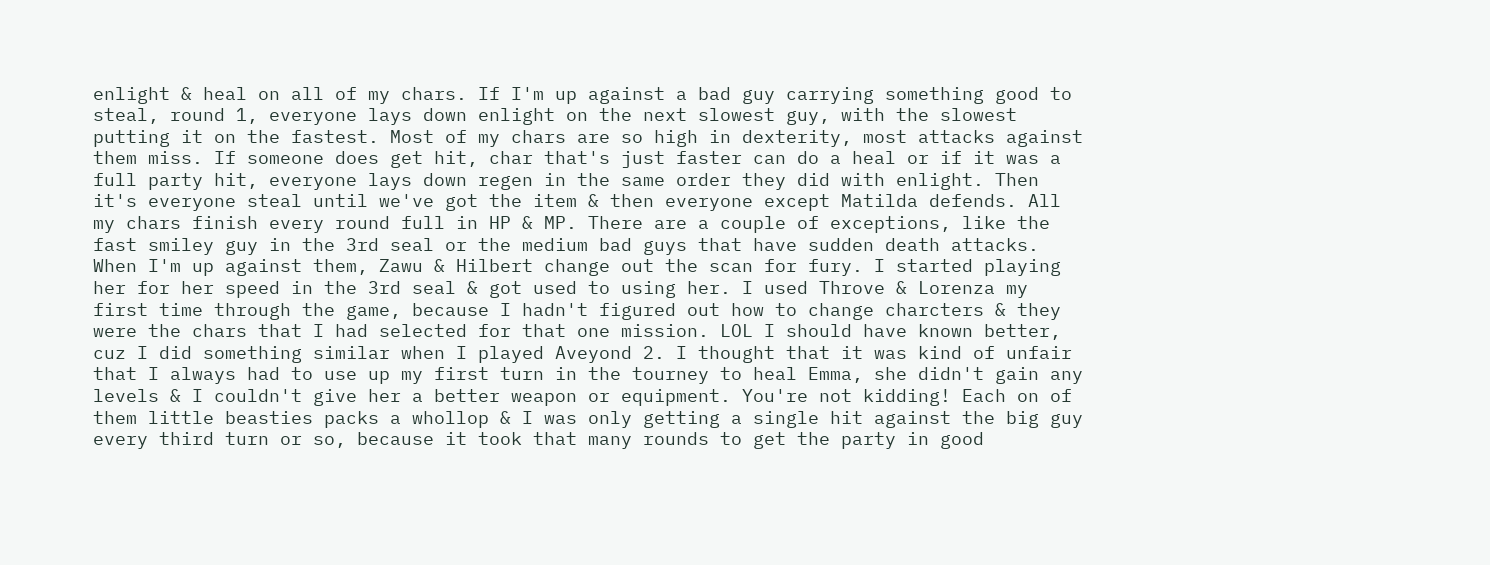enlight & heal on all of my chars. If I'm up against a bad guy carrying something good to steal, round 1, everyone lays down enlight on the next slowest guy, with the slowest putting it on the fastest. Most of my chars are so high in dexterity, most attacks against them miss. If someone does get hit, char that's just faster can do a heal or if it was a full party hit, everyone lays down regen in the same order they did with enlight. Then it's everyone steal until we've got the item & then everyone except Matilda defends. All my chars finish every round full in HP & MP. There are a couple of exceptions, like the fast smiley guy in the 3rd seal or the medium bad guys that have sudden death attacks. When I'm up against them, Zawu & Hilbert change out the scan for fury. I started playing her for her speed in the 3rd seal & got used to using her. I used Throve & Lorenza my first time through the game, because I hadn't figured out how to change charcters & they were the chars that I had selected for that one mission. LOL I should have known better, cuz I did something similar when I played Aveyond 2. I thought that it was kind of unfair that I always had to use up my first turn in the tourney to heal Emma, she didn't gain any levels & I couldn't give her a better weapon or equipment. You're not kidding! Each on of them little beasties packs a whollop & I was only getting a single hit against the big guy every third turn or so, because it took that many rounds to get the party in good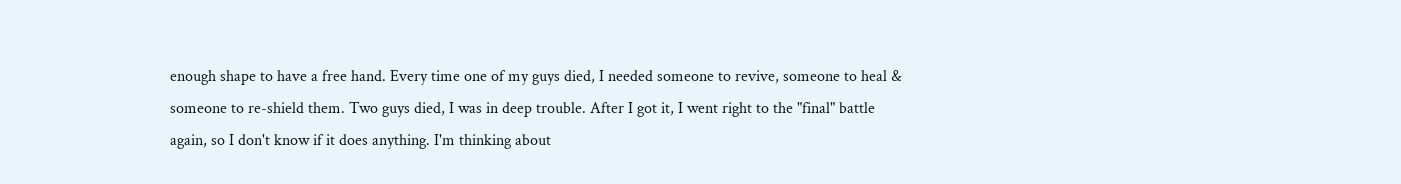enough shape to have a free hand. Every time one of my guys died, I needed someone to revive, someone to heal & someone to re-shield them. Two guys died, I was in deep trouble. After I got it, I went right to the "final" battle again, so I don't know if it does anything. I'm thinking about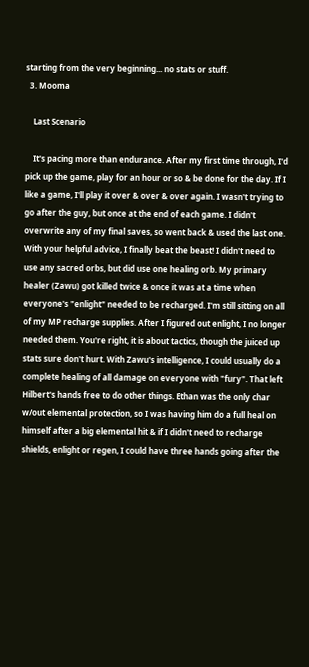starting from the very beginning... no stats or stuff.
  3. Mooma

    Last Scenario

    It's pacing more than endurance. After my first time through, I'd pick up the game, play for an hour or so & be done for the day. If I like a game, I'll play it over & over & over again. I wasn't trying to go after the guy, but once at the end of each game. I didn't overwrite any of my final saves, so went back & used the last one. With your helpful advice, I finally beat the beast! I didn't need to use any sacred orbs, but did use one healing orb. My primary healer (Zawu) got killed twice & once it was at a time when everyone's "enlight" needed to be recharged. I'm still sitting on all of my MP recharge supplies. After I figured out enlight, I no longer needed them. You're right, it is about tactics, though the juiced up stats sure don't hurt. With Zawu's intelligence, I could usually do a complete healing of all damage on everyone with "fury". That left Hilbert's hands free to do other things. Ethan was the only char w/out elemental protection, so I was having him do a full heal on himself after a big elemental hit & if I didn't need to recharge shields, enlight or regen, I could have three hands going after the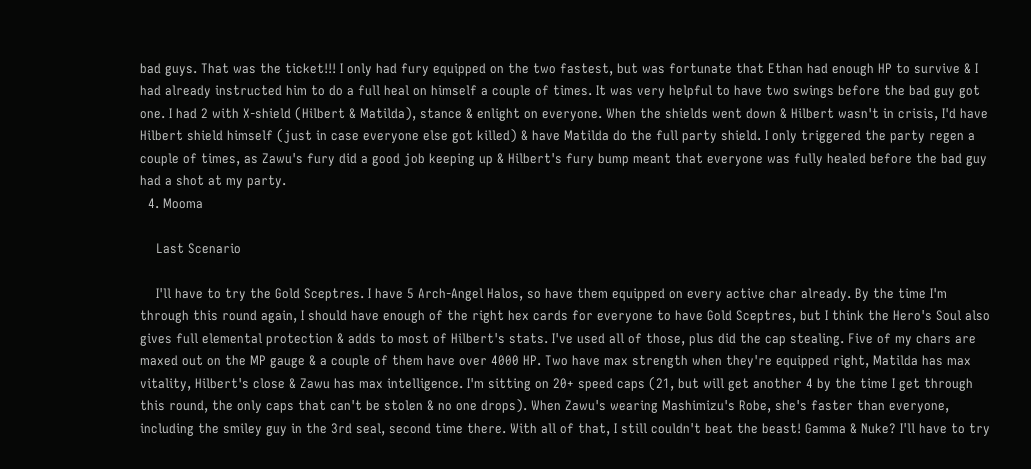bad guys. That was the ticket!!! I only had fury equipped on the two fastest, but was fortunate that Ethan had enough HP to survive & I had already instructed him to do a full heal on himself a couple of times. It was very helpful to have two swings before the bad guy got one. I had 2 with X-shield (Hilbert & Matilda), stance & enlight on everyone. When the shields went down & Hilbert wasn't in crisis, I'd have Hilbert shield himself (just in case everyone else got killed) & have Matilda do the full party shield. I only triggered the party regen a couple of times, as Zawu's fury did a good job keeping up & Hilbert's fury bump meant that everyone was fully healed before the bad guy had a shot at my party.
  4. Mooma

    Last Scenario

    I'll have to try the Gold Sceptres. I have 5 Arch-Angel Halos, so have them equipped on every active char already. By the time I'm through this round again, I should have enough of the right hex cards for everyone to have Gold Sceptres, but I think the Hero's Soul also gives full elemental protection & adds to most of Hilbert's stats. I've used all of those, plus did the cap stealing. Five of my chars are maxed out on the MP gauge & a couple of them have over 4000 HP. Two have max strength when they're equipped right, Matilda has max vitality, Hilbert's close & Zawu has max intelligence. I'm sitting on 20+ speed caps (21, but will get another 4 by the time I get through this round, the only caps that can't be stolen & no one drops). When Zawu's wearing Mashimizu's Robe, she's faster than everyone, including the smiley guy in the 3rd seal, second time there. With all of that, I still couldn't beat the beast! Gamma & Nuke? I'll have to try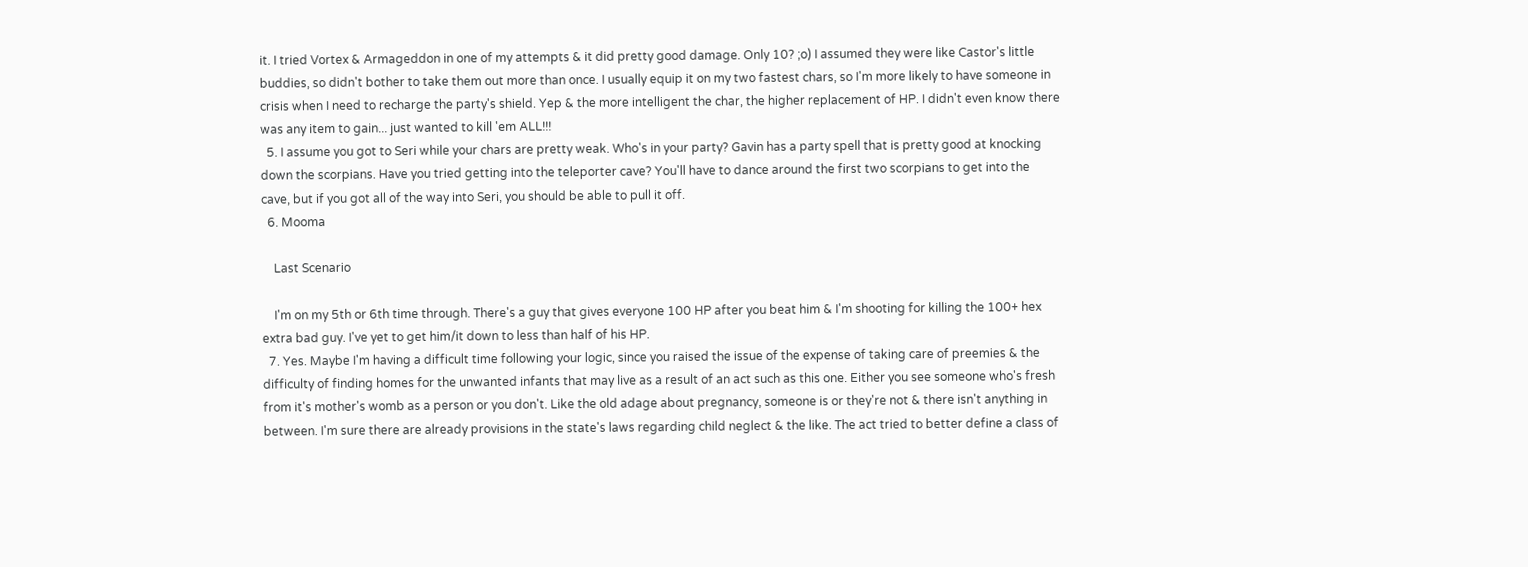it. I tried Vortex & Armageddon in one of my attempts & it did pretty good damage. Only 10? ;o) I assumed they were like Castor's little buddies, so didn't bother to take them out more than once. I usually equip it on my two fastest chars, so I'm more likely to have someone in crisis when I need to recharge the party's shield. Yep & the more intelligent the char, the higher replacement of HP. I didn't even know there was any item to gain... just wanted to kill 'em ALL!!!
  5. I assume you got to Seri while your chars are pretty weak. Who's in your party? Gavin has a party spell that is pretty good at knocking down the scorpians. Have you tried getting into the teleporter cave? You'll have to dance around the first two scorpians to get into the cave, but if you got all of the way into Seri, you should be able to pull it off.
  6. Mooma

    Last Scenario

    I'm on my 5th or 6th time through. There's a guy that gives everyone 100 HP after you beat him & I'm shooting for killing the 100+ hex extra bad guy. I've yet to get him/it down to less than half of his HP.
  7. Yes. Maybe I'm having a difficult time following your logic, since you raised the issue of the expense of taking care of preemies & the difficulty of finding homes for the unwanted infants that may live as a result of an act such as this one. Either you see someone who's fresh from it's mother's womb as a person or you don't. Like the old adage about pregnancy, someone is or they're not & there isn't anything in between. I'm sure there are already provisions in the state's laws regarding child neglect & the like. The act tried to better define a class of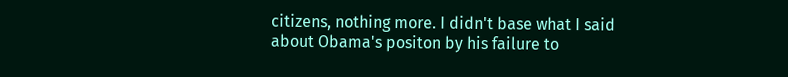citizens, nothing more. I didn't base what I said about Obama's positon by his failure to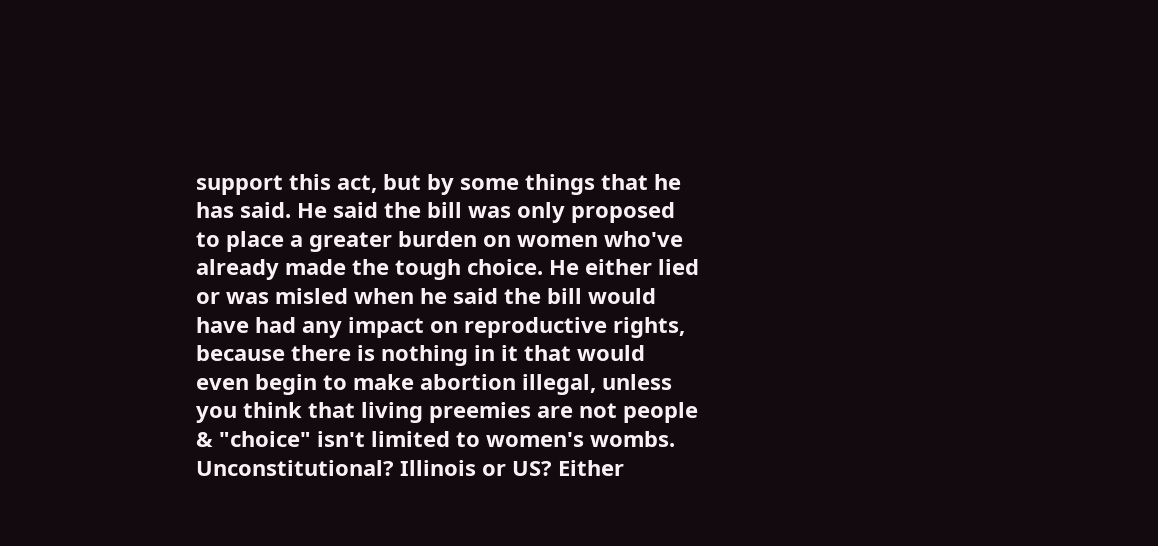support this act, but by some things that he has said. He said the bill was only proposed to place a greater burden on women who've already made the tough choice. He either lied or was misled when he said the bill would have had any impact on reproductive rights, because there is nothing in it that would even begin to make abortion illegal, unless you think that living preemies are not people & "choice" isn't limited to women's wombs. Unconstitutional? Illinois or US? Either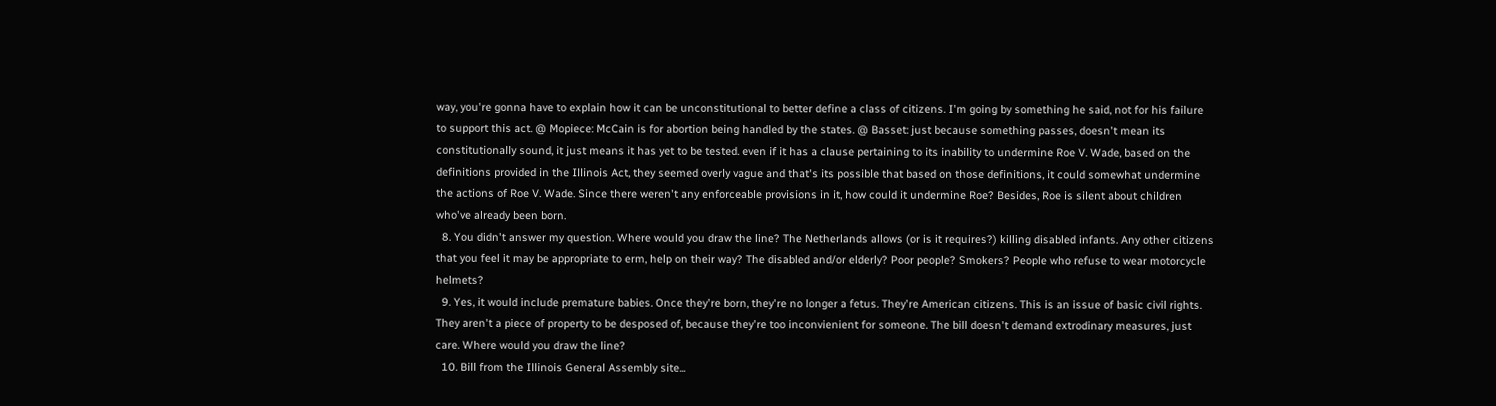way, you're gonna have to explain how it can be unconstitutional to better define a class of citizens. I'm going by something he said, not for his failure to support this act. @ Mopiece: McCain is for abortion being handled by the states. @ Basset: just because something passes, doesn't mean its constitutionally sound, it just means it has yet to be tested. even if it has a clause pertaining to its inability to undermine Roe V. Wade, based on the definitions provided in the Illinois Act, they seemed overly vague and that's its possible that based on those definitions, it could somewhat undermine the actions of Roe V. Wade. Since there weren't any enforceable provisions in it, how could it undermine Roe? Besides, Roe is silent about children who've already been born.
  8. You didn't answer my question. Where would you draw the line? The Netherlands allows (or is it requires?) killing disabled infants. Any other citizens that you feel it may be appropriate to erm, help on their way? The disabled and/or elderly? Poor people? Smokers? People who refuse to wear motorcycle helmets?
  9. Yes, it would include premature babies. Once they're born, they're no longer a fetus. They're American citizens. This is an issue of basic civil rights. They aren't a piece of property to be desposed of, because they're too inconvienient for someone. The bill doesn't demand extrodinary measures, just care. Where would you draw the line?
  10. Bill from the Illinois General Assembly site...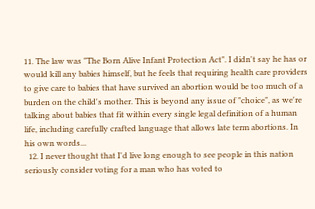11. The law was "The Born Alive Infant Protection Act". I didn't say he has or would kill any babies himself, but he feels that requiring health care providers to give care to babies that have survived an abortion would be too much of a burden on the child's mother. This is beyond any issue of "choice", as we're talking about babies that fit within every single legal definition of a human life, including carefully crafted language that allows late term abortions. In his own words...
  12. I never thought that I'd live long enough to see people in this nation seriously consider voting for a man who has voted to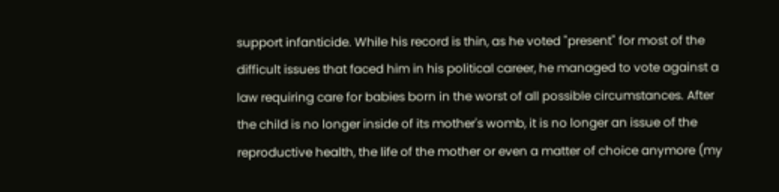support infanticide. While his record is thin, as he voted "present" for most of the difficult issues that faced him in his political career, he managed to vote against a law requiring care for babies born in the worst of all possible circumstances. After the child is no longer inside of its mother's womb, it is no longer an issue of the reproductive health, the life of the mother or even a matter of choice anymore (my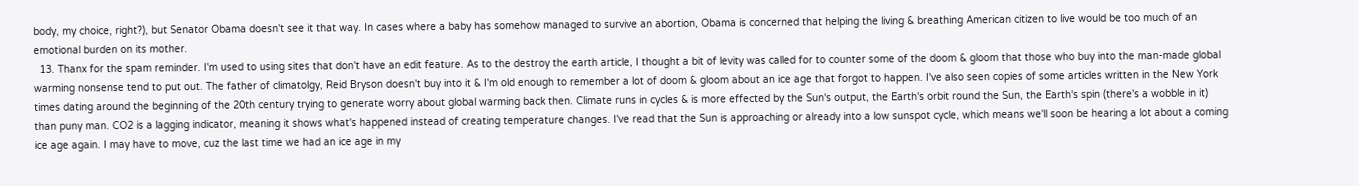body, my choice, right?), but Senator Obama doesn't see it that way. In cases where a baby has somehow managed to survive an abortion, Obama is concerned that helping the living & breathing American citizen to live would be too much of an emotional burden on its mother.
  13. Thanx for the spam reminder. I'm used to using sites that don't have an edit feature. As to the destroy the earth article, I thought a bit of levity was called for to counter some of the doom & gloom that those who buy into the man-made global warming nonsense tend to put out. The father of climatolgy, Reid Bryson doesn't buy into it & I'm old enough to remember a lot of doom & gloom about an ice age that forgot to happen. I've also seen copies of some articles written in the New York times dating around the beginning of the 20th century trying to generate worry about global warming back then. Climate runs in cycles & is more effected by the Sun's output, the Earth's orbit round the Sun, the Earth's spin (there's a wobble in it) than puny man. CO2 is a lagging indicator, meaning it shows what's happened instead of creating temperature changes. I've read that the Sun is approaching or already into a low sunspot cycle, which means we'll soon be hearing a lot about a coming ice age again. I may have to move, cuz the last time we had an ice age in my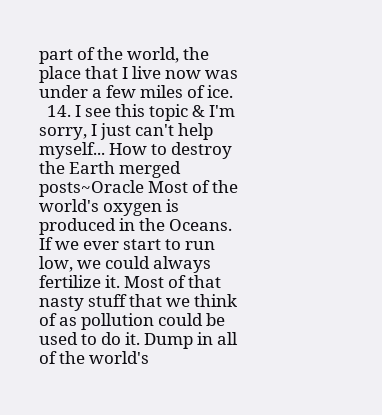part of the world, the place that I live now was under a few miles of ice.
  14. I see this topic & I'm sorry, I just can't help myself... How to destroy the Earth merged posts~Oracle Most of the world's oxygen is produced in the Oceans. If we ever start to run low, we could always fertilize it. Most of that nasty stuff that we think of as pollution could be used to do it. Dump in all of the world's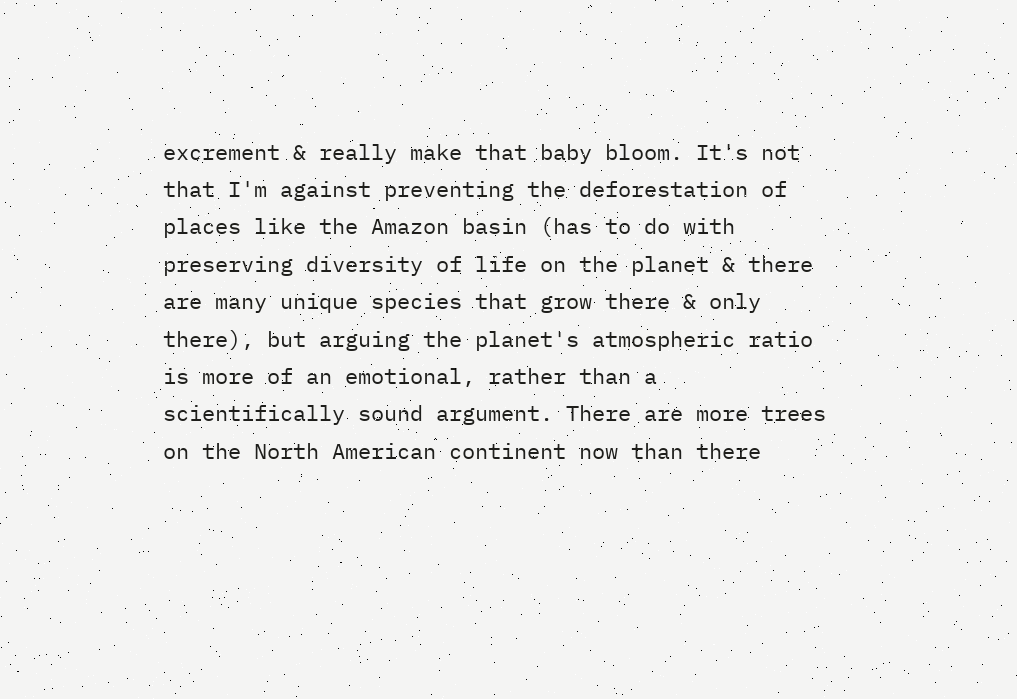excrement & really make that baby bloom. It's not that I'm against preventing the deforestation of places like the Amazon basin (has to do with preserving diversity of life on the planet & there are many unique species that grow there & only there), but arguing the planet's atmospheric ratio is more of an emotional, rather than a scientifically sound argument. There are more trees on the North American continent now than there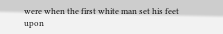were when the first white man set his feet upon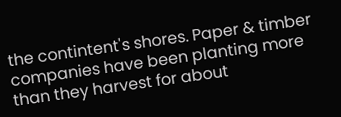the contintent's shores. Paper & timber companies have been planting more than they harvest for about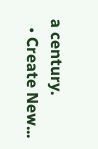a century.
  • Create New...